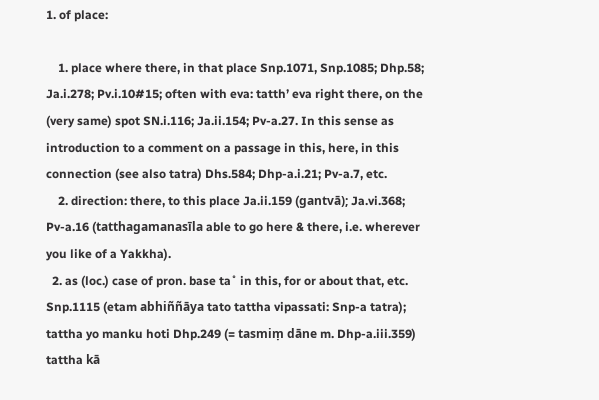1. of place:

    1. place where there, in that place Snp.1071, Snp.1085; Dhp.58; Ja.i.278; Pv.i.10#15; often with eva: tatth’ eva right there, on the (very same) spot SN.i.116; Ja.ii.154; Pv-a.27. In this sense as introduction to a comment on a passage in this, here, in this connection (see also tatra) Dhs.584; Dhp-a.i.21; Pv-a.7, etc.
    2. direction: there, to this place Ja.ii.159 (gantvā); Ja.vi.368; Pv-a.16 (tatthagamanasīla able to go here & there, i.e. wherever you like of a Yakkha).
  2. as (loc.) case of pron. base ta˚ in this, for or about that, etc. Snp.1115 (etam abhiññāya tato tattha vipassati: Snp-a tatra); tattha yo manku hoti Dhp.249 (= tasmiṃ dāne m. Dhp-a.iii.359) tattha kā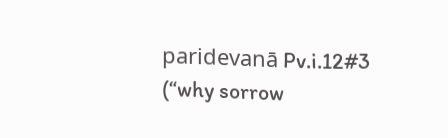paridevanā Pv.i.12#3 (“why sorrow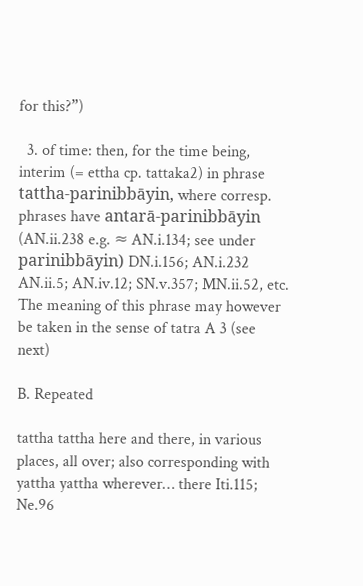for this?”)

  3. of time: then, for the time being, interim (= ettha cp. tattaka2) in phrase tattha-parinibbāyin, where corresp. phrases have antarā-parinibbāyin (AN.ii.238 e.g. ≈ AN.i.134; see under parinibbāyin) DN.i.156; AN.i.232 AN.ii.5; AN.iv.12; SN.v.357; MN.ii.52, etc. The meaning of this phrase may however be taken in the sense of tatra A 3 (see next)

B. Repeated

tattha tattha here and there, in various places, all over; also corresponding with yattha yattha wherever… there Iti.115; Ne.96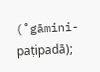(˚gāmini-paṭipadā);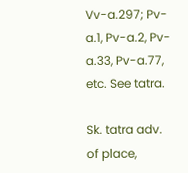Vv-a.297; Pv-a.1, Pv-a.2, Pv-a.33, Pv-a.77, etc. See tatra.

Sk. tatra adv. of place,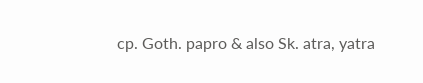cp. Goth. papro & also Sk. atra, yatra